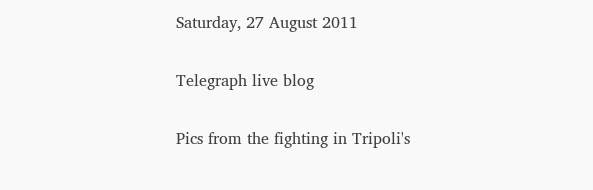Saturday, 27 August 2011

Telegraph live blog

Pics from the fighting in Tripoli's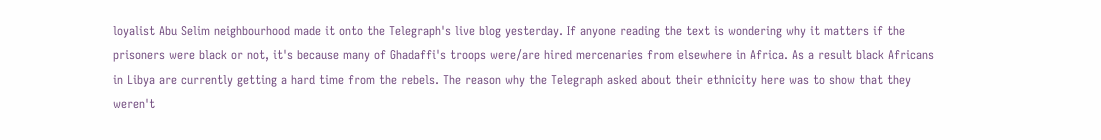loyalist Abu Selim neighbourhood made it onto the Telegraph's live blog yesterday. If anyone reading the text is wondering why it matters if the prisoners were black or not, it's because many of Ghadaffi's troops were/are hired mercenaries from elsewhere in Africa. As a result black Africans in Libya are currently getting a hard time from the rebels. The reason why the Telegraph asked about their ethnicity here was to show that they weren't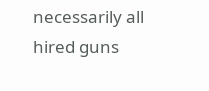necessarily all hired guns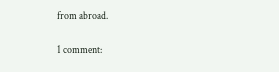from abroad.

1 comment: